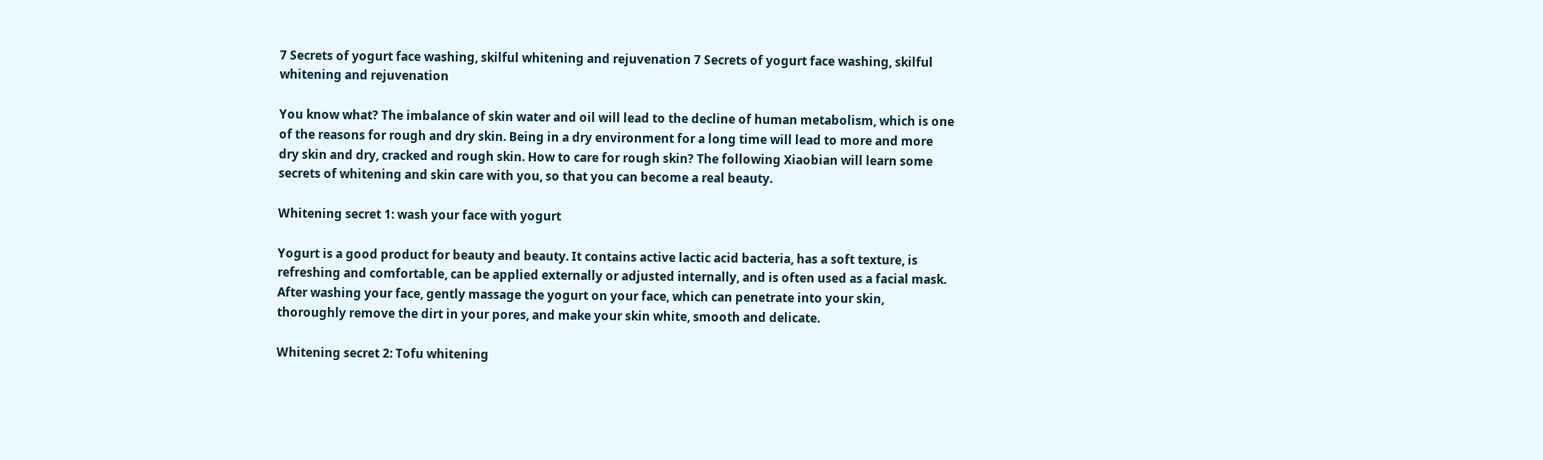7 Secrets of yogurt face washing, skilful whitening and rejuvenation 7 Secrets of yogurt face washing, skilful whitening and rejuvenation

You know what? The imbalance of skin water and oil will lead to the decline of human metabolism, which is one of the reasons for rough and dry skin. Being in a dry environment for a long time will lead to more and more dry skin and dry, cracked and rough skin. How to care for rough skin? The following Xiaobian will learn some secrets of whitening and skin care with you, so that you can become a real beauty.

Whitening secret 1: wash your face with yogurt

Yogurt is a good product for beauty and beauty. It contains active lactic acid bacteria, has a soft texture, is refreshing and comfortable, can be applied externally or adjusted internally, and is often used as a facial mask. After washing your face, gently massage the yogurt on your face, which can penetrate into your skin, thoroughly remove the dirt in your pores, and make your skin white, smooth and delicate.

Whitening secret 2: Tofu whitening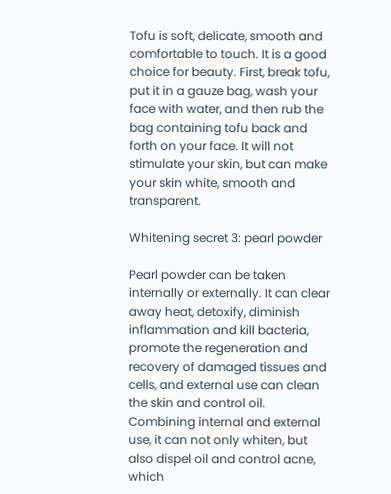Tofu is soft, delicate, smooth and comfortable to touch. It is a good choice for beauty. First, break tofu, put it in a gauze bag, wash your face with water, and then rub the bag containing tofu back and forth on your face. It will not stimulate your skin, but can make your skin white, smooth and transparent.

Whitening secret 3: pearl powder

Pearl powder can be taken internally or externally. It can clear away heat, detoxify, diminish inflammation and kill bacteria, promote the regeneration and recovery of damaged tissues and cells, and external use can clean the skin and control oil. Combining internal and external use, it can not only whiten, but also dispel oil and control acne, which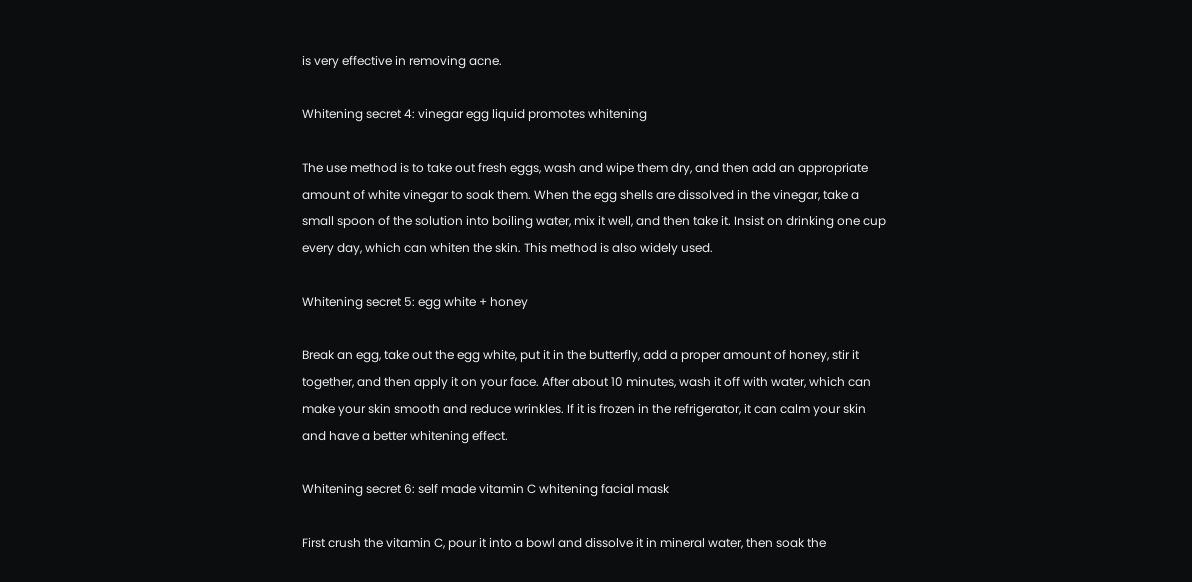is very effective in removing acne.

Whitening secret 4: vinegar egg liquid promotes whitening

The use method is to take out fresh eggs, wash and wipe them dry, and then add an appropriate amount of white vinegar to soak them. When the egg shells are dissolved in the vinegar, take a small spoon of the solution into boiling water, mix it well, and then take it. Insist on drinking one cup every day, which can whiten the skin. This method is also widely used.

Whitening secret 5: egg white + honey

Break an egg, take out the egg white, put it in the butterfly, add a proper amount of honey, stir it together, and then apply it on your face. After about 10 minutes, wash it off with water, which can make your skin smooth and reduce wrinkles. If it is frozen in the refrigerator, it can calm your skin and have a better whitening effect.

Whitening secret 6: self made vitamin C whitening facial mask

First crush the vitamin C, pour it into a bowl and dissolve it in mineral water, then soak the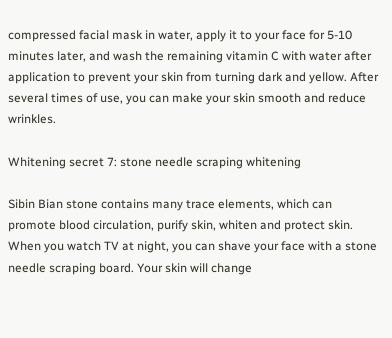compressed facial mask in water, apply it to your face for 5-10 minutes later, and wash the remaining vitamin C with water after application to prevent your skin from turning dark and yellow. After several times of use, you can make your skin smooth and reduce wrinkles.

Whitening secret 7: stone needle scraping whitening

Sibin Bian stone contains many trace elements, which can promote blood circulation, purify skin, whiten and protect skin. When you watch TV at night, you can shave your face with a stone needle scraping board. Your skin will change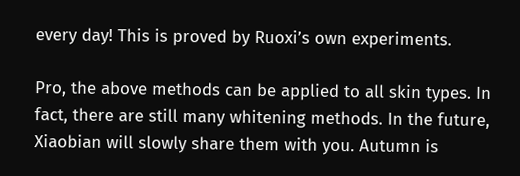every day! This is proved by Ruoxi’s own experiments.

Pro, the above methods can be applied to all skin types. In fact, there are still many whitening methods. In the future, Xiaobian will slowly share them with you. Autumn is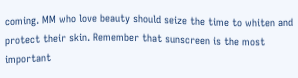coming. MM who love beauty should seize the time to whiten and protect their skin. Remember that sunscreen is the most important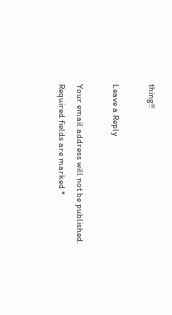thing!!

Leave a Reply

Your email address will not be published. Required fields are marked *